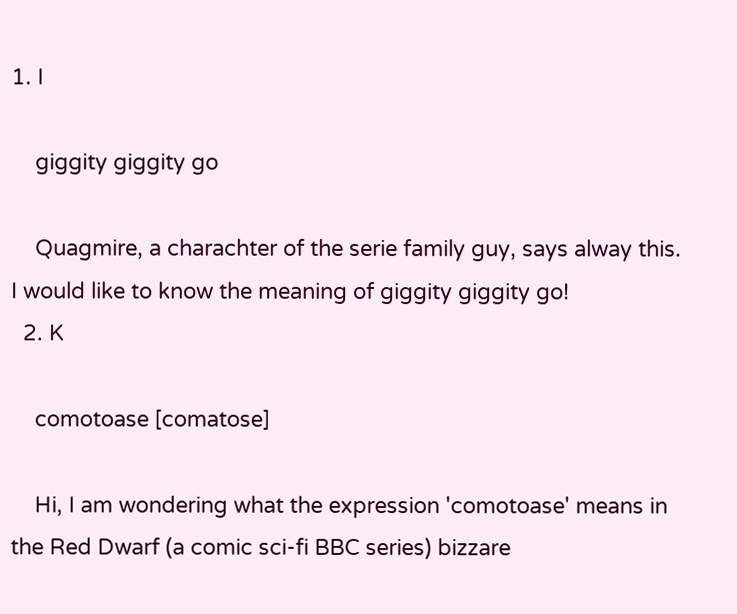1. I

    giggity giggity go

    Quagmire, a charachter of the serie family guy, says alway this. I would like to know the meaning of giggity giggity go!
  2. K

    comotoase [comatose]

    Hi, I am wondering what the expression 'comotoase' means in the Red Dwarf (a comic sci-fi BBC series) bizzare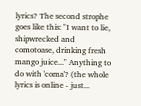lyrics? The second strophe goes like this: "I want to lie, shipwrecked and comotoase, drinking fresh mango juice..." Anything to do with 'coma'? (the whole lyrics is online - just...